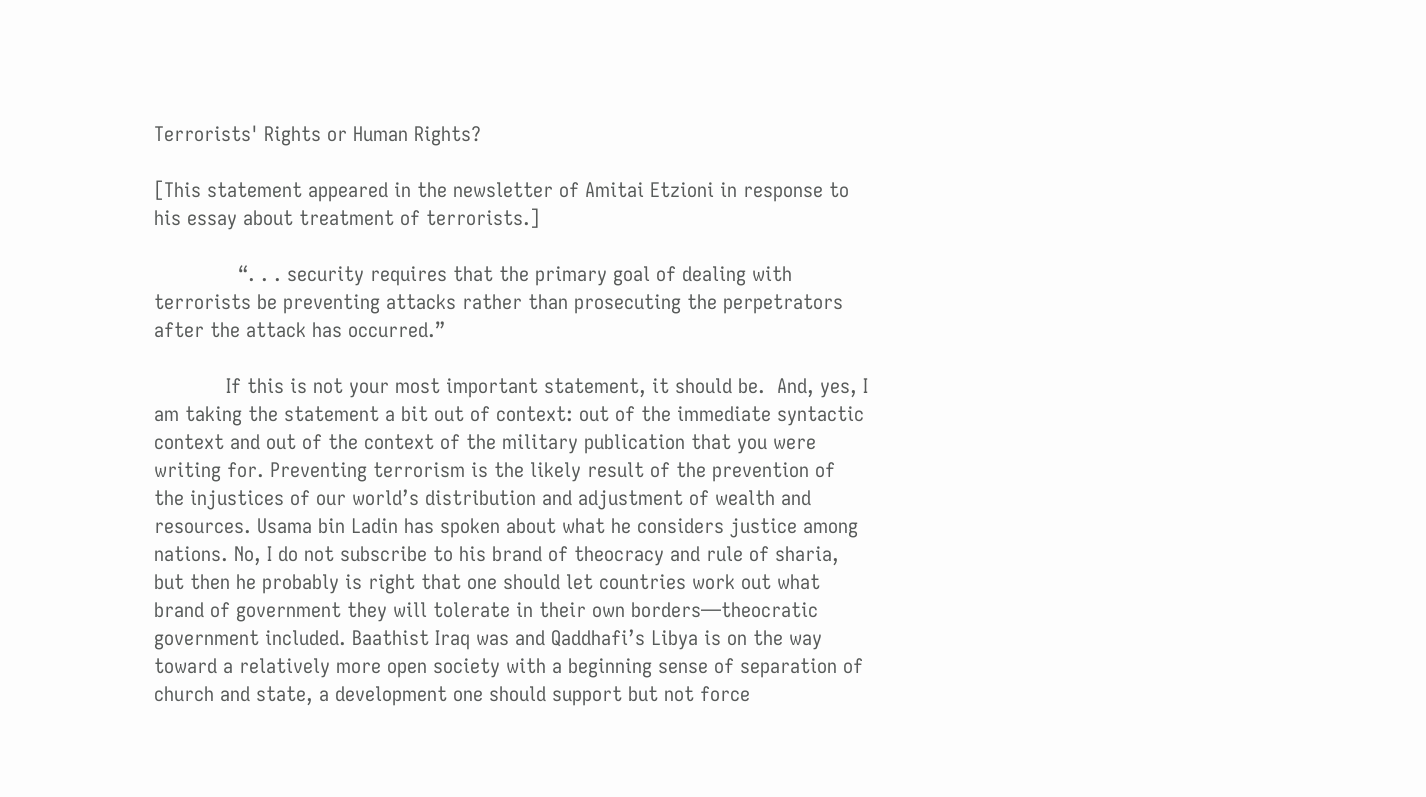Terrorists' Rights or Human Rights?

[This statement appeared in the newsletter of Amitai Etzioni in response to his essay about treatment of terrorists.]

              “. . . security requires that the primary goal of dealing with terrorists be preventing attacks rather than prosecuting the perpetrators after the attack has occurred.”

            If this is not your most important statement, it should be.  And, yes, I am taking the statement a bit out of context: out of the immediate syntactic context and out of the context of the military publication that you were writing for. Preventing terrorism is the likely result of the prevention of the injustices of our world’s distribution and adjustment of wealth and resources. Usama bin Ladin has spoken about what he considers justice among nations. No, I do not subscribe to his brand of theocracy and rule of sharia, but then he probably is right that one should let countries work out what brand of government they will tolerate in their own borders—theocratic government included. Baathist Iraq was and Qaddhafi’s Libya is on the way toward a relatively more open society with a beginning sense of separation of church and state, a development one should support but not force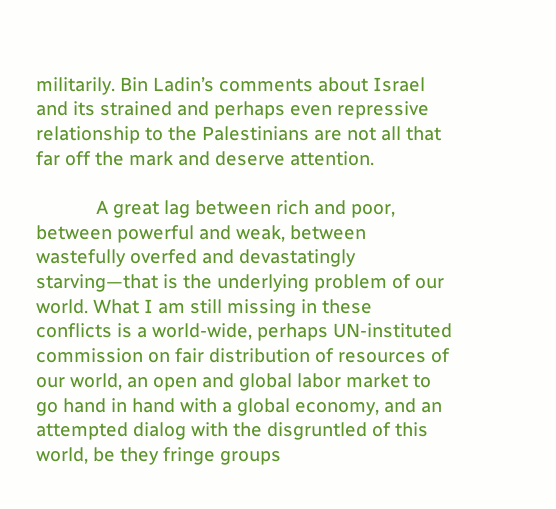militarily. Bin Ladin’s comments about Israel and its strained and perhaps even repressive relationship to the Palestinians are not all that far off the mark and deserve attention.

            A great lag between rich and poor, between powerful and weak, between wastefully overfed and devastatingly starving—that is the underlying problem of our world. What I am still missing in these conflicts is a world-wide, perhaps UN-instituted commission on fair distribution of resources of our world, an open and global labor market to go hand in hand with a global economy, and an attempted dialog with the disgruntled of this world, be they fringe groups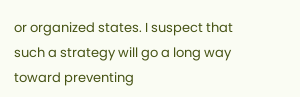or organized states. I suspect that such a strategy will go a long way toward preventing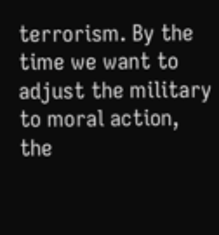terrorism. By the time we want to adjust the military to moral action, the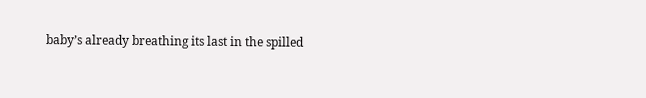baby’s already breathing its last in the spilled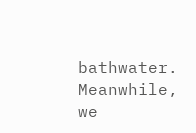bathwater. Meanwhile, we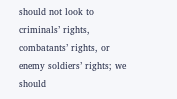should not look to criminals’ rights, combatants’ rights, or enemy soldiers’ rights; we should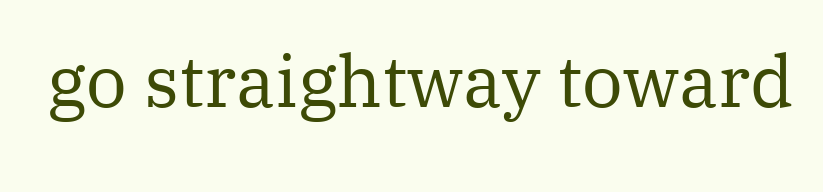go straightway toward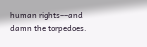human rights––and damn the torpedoes.